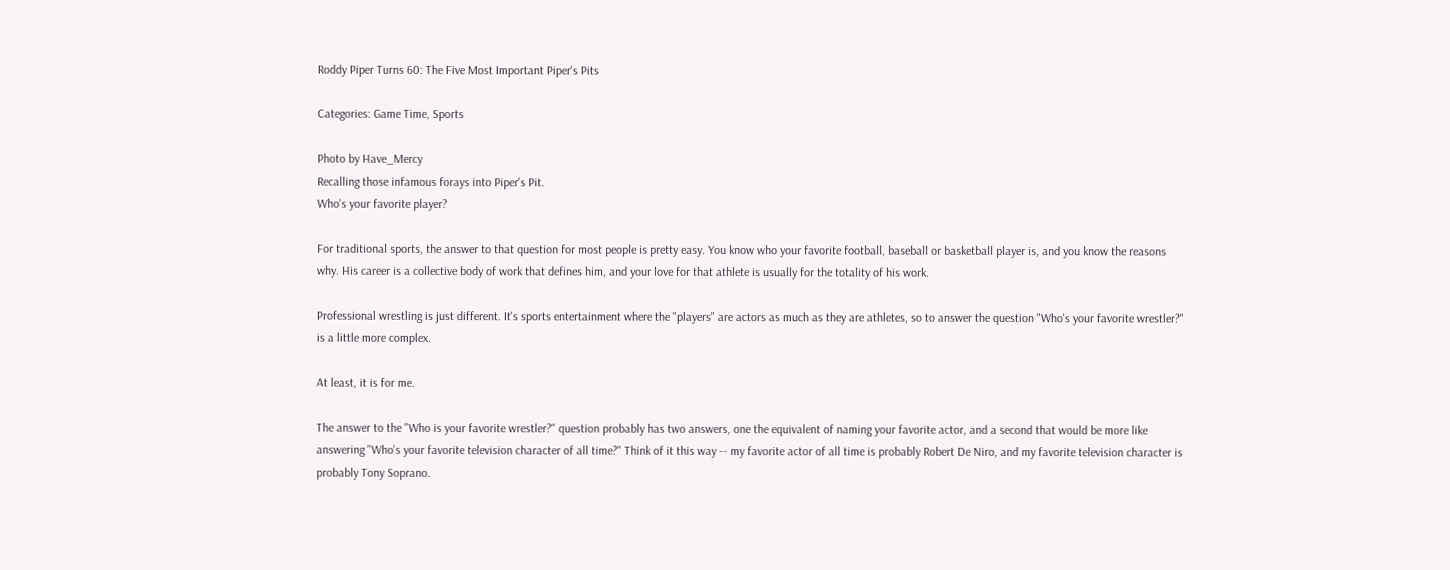Roddy Piper Turns 60: The Five Most Important Piper's Pits

Categories: Game Time, Sports

Photo by Have_Mercy
Recalling those infamous forays into Piper's Pit.
Who's your favorite player?

For traditional sports, the answer to that question for most people is pretty easy. You know who your favorite football, baseball or basketball player is, and you know the reasons why. His career is a collective body of work that defines him, and your love for that athlete is usually for the totality of his work.

Professional wrestling is just different. It's sports entertainment where the "players" are actors as much as they are athletes, so to answer the question "Who's your favorite wrestler?" is a little more complex.

At least, it is for me.

The answer to the "Who is your favorite wrestler?" question probably has two answers, one the equivalent of naming your favorite actor, and a second that would be more like answering "Who's your favorite television character of all time?" Think of it this way -- my favorite actor of all time is probably Robert De Niro, and my favorite television character is probably Tony Soprano.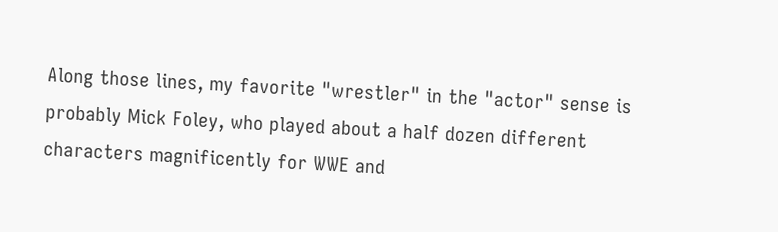Along those lines, my favorite "wrestler" in the "actor" sense is probably Mick Foley, who played about a half dozen different characters magnificently for WWE and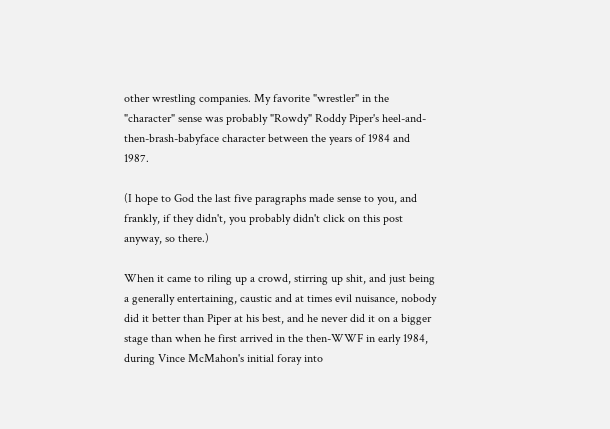other wrestling companies. My favorite "wrestler" in the "character" sense was probably "Rowdy" Roddy Piper's heel-and-then-brash-babyface character between the years of 1984 and 1987.

(I hope to God the last five paragraphs made sense to you, and frankly, if they didn't, you probably didn't click on this post anyway, so there.)

When it came to riling up a crowd, stirring up shit, and just being a generally entertaining, caustic and at times evil nuisance, nobody did it better than Piper at his best, and he never did it on a bigger stage than when he first arrived in the then-WWF in early 1984, during Vince McMahon's initial foray into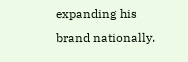expanding his brand nationally.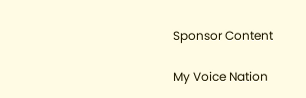Sponsor Content

My Voice Nation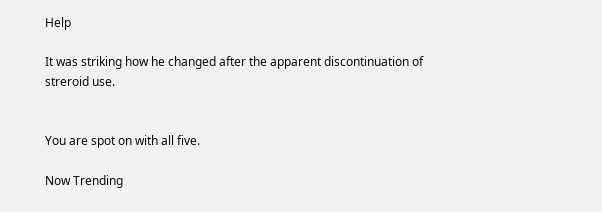Help

It was striking how he changed after the apparent discontinuation of streroid use.


You are spot on with all five.

Now Trending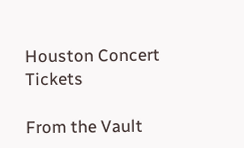Houston Concert Tickets

From the Vault